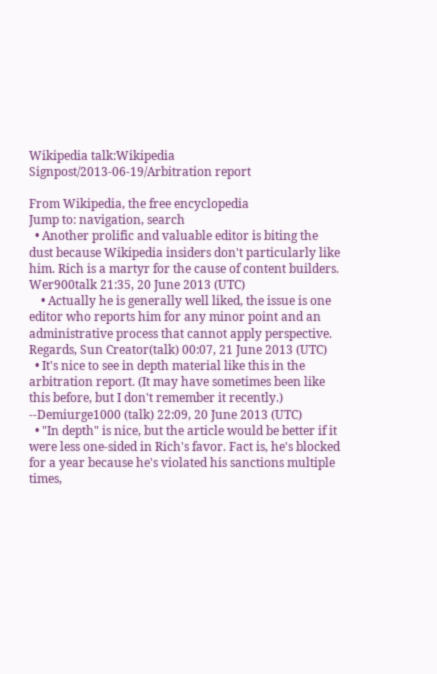Wikipedia talk:Wikipedia Signpost/2013-06-19/Arbitration report

From Wikipedia, the free encyclopedia
Jump to: navigation, search
  • Another prolific and valuable editor is biting the dust because Wikipedia insiders don't particularly like him. Rich is a martyr for the cause of content builders. Wer900talk 21:35, 20 June 2013 (UTC)
    • Actually he is generally well liked, the issue is one editor who reports him for any minor point and an administrative process that cannot apply perspective. Regards, Sun Creator(talk) 00:07, 21 June 2013 (UTC)
  • It's nice to see in depth material like this in the arbitration report. (It may have sometimes been like this before, but I don't remember it recently.) --Demiurge1000 (talk) 22:09, 20 June 2013 (UTC)
  • "In depth" is nice, but the article would be better if it were less one-sided in Rich's favor. Fact is, he's blocked for a year because he's violated his sanctions multiple times,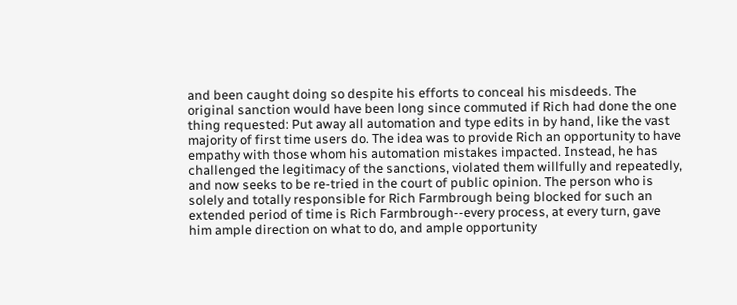and been caught doing so despite his efforts to conceal his misdeeds. The original sanction would have been long since commuted if Rich had done the one thing requested: Put away all automation and type edits in by hand, like the vast majority of first time users do. The idea was to provide Rich an opportunity to have empathy with those whom his automation mistakes impacted. Instead, he has challenged the legitimacy of the sanctions, violated them willfully and repeatedly, and now seeks to be re-tried in the court of public opinion. The person who is solely and totally responsible for Rich Farmbrough being blocked for such an extended period of time is Rich Farmbrough--every process, at every turn, gave him ample direction on what to do, and ample opportunity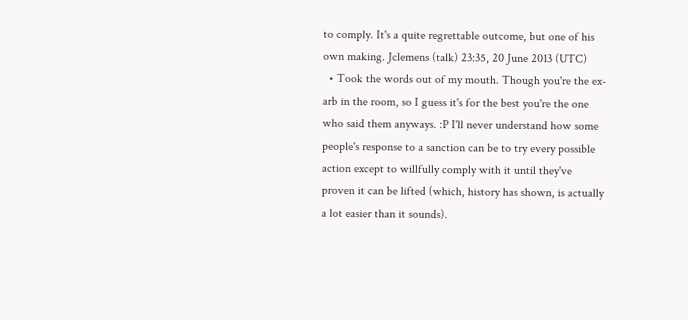to comply. It's a quite regrettable outcome, but one of his own making. Jclemens (talk) 23:35, 20 June 2013 (UTC)
  • Took the words out of my mouth. Though you're the ex-arb in the room, so I guess it's for the best you're the one who said them anyways. :P I'll never understand how some people's response to a sanction can be to try every possible action except to willfully comply with it until they've proven it can be lifted (which, history has shown, is actually a lot easier than it sounds).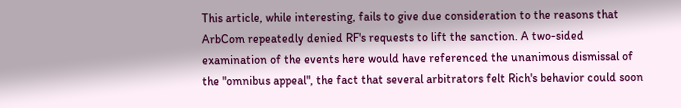This article, while interesting, fails to give due consideration to the reasons that ArbCom repeatedly denied RF's requests to lift the sanction. A two-sided examination of the events here would have referenced the unanimous dismissal of the "omnibus appeal", the fact that several arbitrators felt Rich's behavior could soon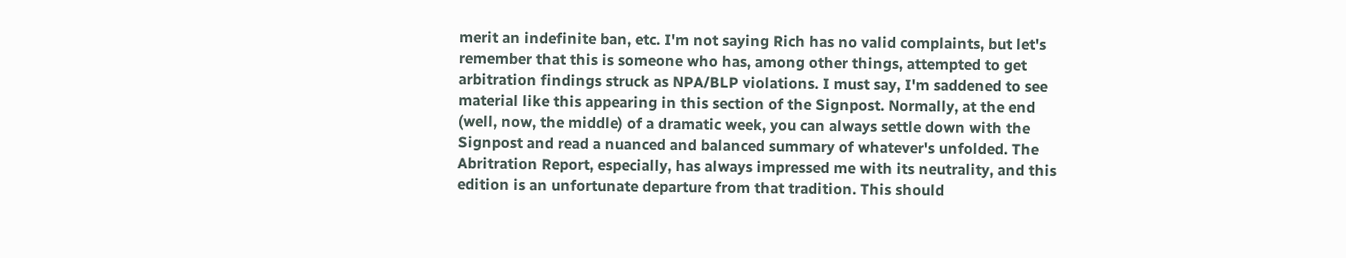merit an indefinite ban, etc. I'm not saying Rich has no valid complaints, but let's remember that this is someone who has, among other things, attempted to get arbitration findings struck as NPA/BLP violations. I must say, I'm saddened to see material like this appearing in this section of the Signpost. Normally, at the end (well, now, the middle) of a dramatic week, you can always settle down with the Signpost and read a nuanced and balanced summary of whatever's unfolded. The Abritration Report, especially, has always impressed me with its neutrality, and this edition is an unfortunate departure from that tradition. This should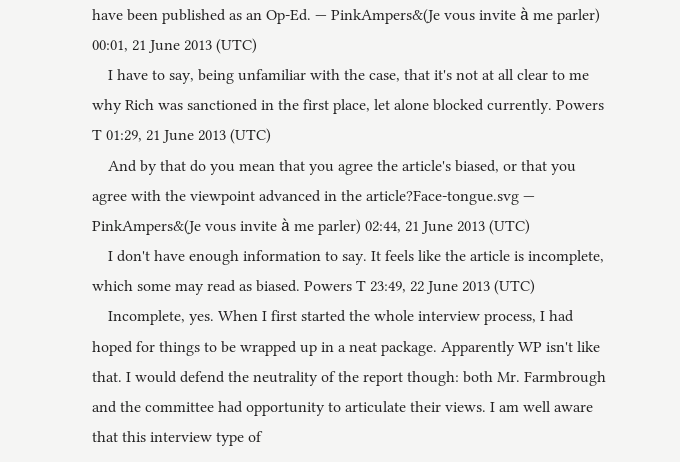have been published as an Op-Ed. — PinkAmpers&(Je vous invite à me parler) 00:01, 21 June 2013 (UTC)
    I have to say, being unfamiliar with the case, that it's not at all clear to me why Rich was sanctioned in the first place, let alone blocked currently. Powers T 01:29, 21 June 2013 (UTC)
    And by that do you mean that you agree the article's biased, or that you agree with the viewpoint advanced in the article?Face-tongue.svg — PinkAmpers&(Je vous invite à me parler) 02:44, 21 June 2013 (UTC)
    I don't have enough information to say. It feels like the article is incomplete, which some may read as biased. Powers T 23:49, 22 June 2013 (UTC)
    Incomplete, yes. When I first started the whole interview process, I had hoped for things to be wrapped up in a neat package. Apparently WP isn't like that. I would defend the neutrality of the report though: both Mr. Farmbrough and the committee had opportunity to articulate their views. I am well aware that this interview type of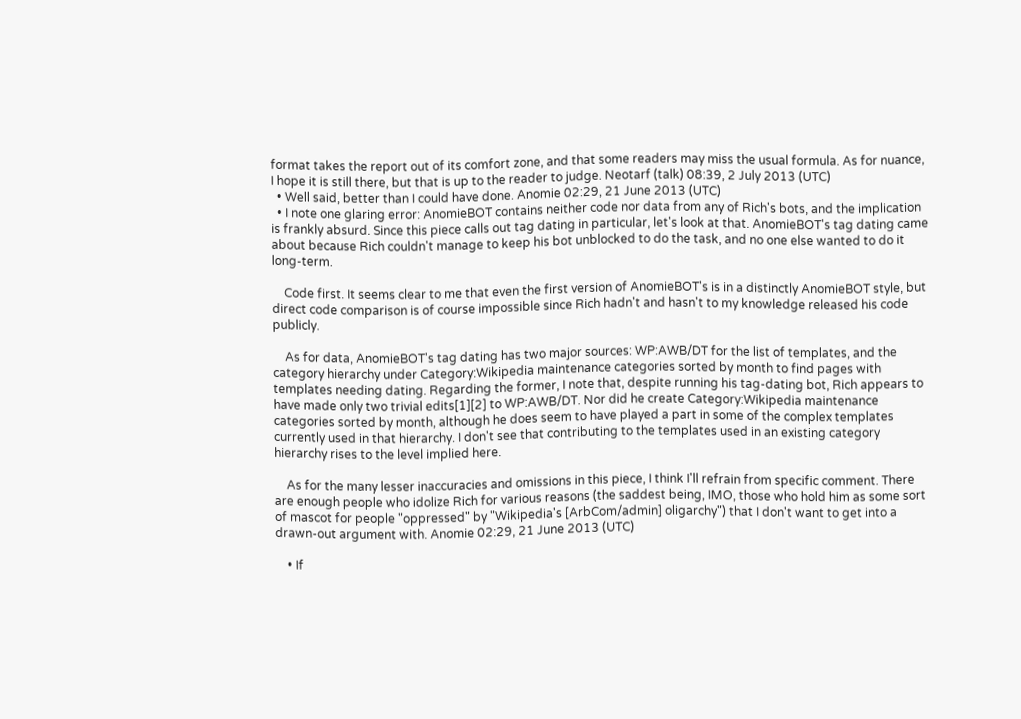format takes the report out of its comfort zone, and that some readers may miss the usual formula. As for nuance, I hope it is still there, but that is up to the reader to judge. Neotarf (talk) 08:39, 2 July 2013 (UTC)
  • Well said, better than I could have done. Anomie 02:29, 21 June 2013 (UTC)
  • I note one glaring error: AnomieBOT contains neither code nor data from any of Rich's bots, and the implication is frankly absurd. Since this piece calls out tag dating in particular, let's look at that. AnomieBOT's tag dating came about because Rich couldn't manage to keep his bot unblocked to do the task, and no one else wanted to do it long-term.

    Code first. It seems clear to me that even the first version of AnomieBOT's is in a distinctly AnomieBOT style, but direct code comparison is of course impossible since Rich hadn't and hasn't to my knowledge released his code publicly.

    As for data, AnomieBOT's tag dating has two major sources: WP:AWB/DT for the list of templates, and the category hierarchy under Category:Wikipedia maintenance categories sorted by month to find pages with templates needing dating. Regarding the former, I note that, despite running his tag-dating bot, Rich appears to have made only two trivial edits[1][2] to WP:AWB/DT. Nor did he create Category:Wikipedia maintenance categories sorted by month, although he does seem to have played a part in some of the complex templates currently used in that hierarchy. I don't see that contributing to the templates used in an existing category hierarchy rises to the level implied here.

    As for the many lesser inaccuracies and omissions in this piece, I think I'll refrain from specific comment. There are enough people who idolize Rich for various reasons (the saddest being, IMO, those who hold him as some sort of mascot for people "oppressed" by "Wikipedia's [ArbCom/admin] oligarchy") that I don't want to get into a drawn-out argument with. Anomie 02:29, 21 June 2013 (UTC)

    • If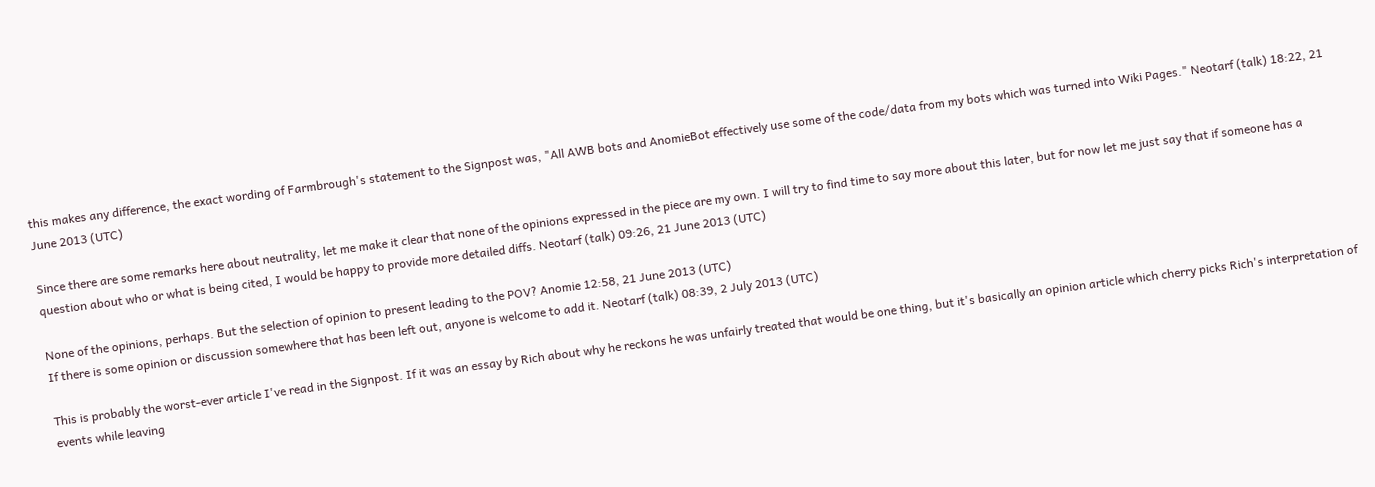this makes any difference, the exact wording of Farmbrough's statement to the Signpost was, "All AWB bots and AnomieBot effectively use some of the code/data from my bots which was turned into Wiki Pages." Neotarf (talk) 18:22, 21 June 2013 (UTC)

Since there are some remarks here about neutrality, let me make it clear that none of the opinions expressed in the piece are my own. I will try to find time to say more about this later, but for now let me just say that if someone has a question about who or what is being cited, I would be happy to provide more detailed diffs. Neotarf (talk) 09:26, 21 June 2013 (UTC)

None of the opinions, perhaps. But the selection of opinion to present leading to the POV? Anomie 12:58, 21 June 2013 (UTC)
If there is some opinion or discussion somewhere that has been left out, anyone is welcome to add it. Neotarf (talk) 08:39, 2 July 2013 (UTC)

This is probably the worst-ever article I've read in the Signpost. If it was an essay by Rich about why he reckons he was unfairly treated that would be one thing, but it's basically an opinion article which cherry picks Rich's interpretation of events while leaving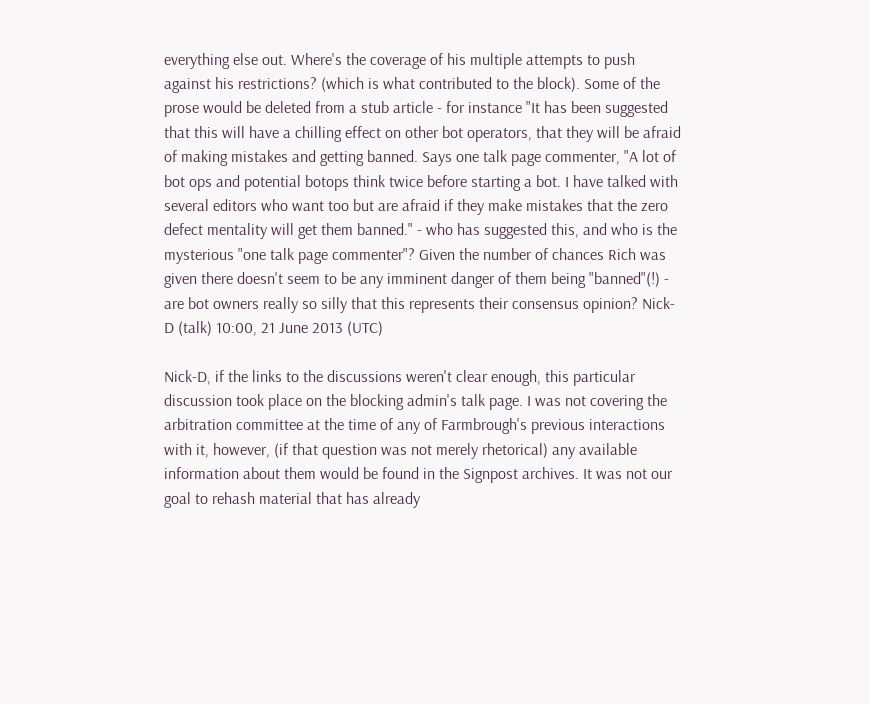everything else out. Where's the coverage of his multiple attempts to push against his restrictions? (which is what contributed to the block). Some of the prose would be deleted from a stub article - for instance "It has been suggested that this will have a chilling effect on other bot operators, that they will be afraid of making mistakes and getting banned. Says one talk page commenter, "A lot of bot ops and potential botops think twice before starting a bot. I have talked with several editors who want too but are afraid if they make mistakes that the zero defect mentality will get them banned." - who has suggested this, and who is the mysterious "one talk page commenter"? Given the number of chances Rich was given there doesn't seem to be any imminent danger of them being "banned"(!) - are bot owners really so silly that this represents their consensus opinion? Nick-D (talk) 10:00, 21 June 2013 (UTC)

Nick-D, if the links to the discussions weren't clear enough, this particular discussion took place on the blocking admin's talk page. I was not covering the arbitration committee at the time of any of Farmbrough's previous interactions with it, however, (if that question was not merely rhetorical) any available information about them would be found in the Signpost archives. It was not our goal to rehash material that has already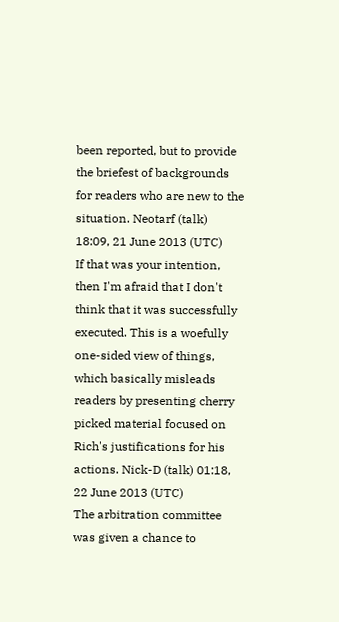been reported, but to provide the briefest of backgrounds for readers who are new to the situation. Neotarf (talk) 18:09, 21 June 2013 (UTC)
If that was your intention, then I'm afraid that I don't think that it was successfully executed. This is a woefully one-sided view of things, which basically misleads readers by presenting cherry picked material focused on Rich's justifications for his actions. Nick-D (talk) 01:18, 22 June 2013 (UTC)
The arbitration committee was given a chance to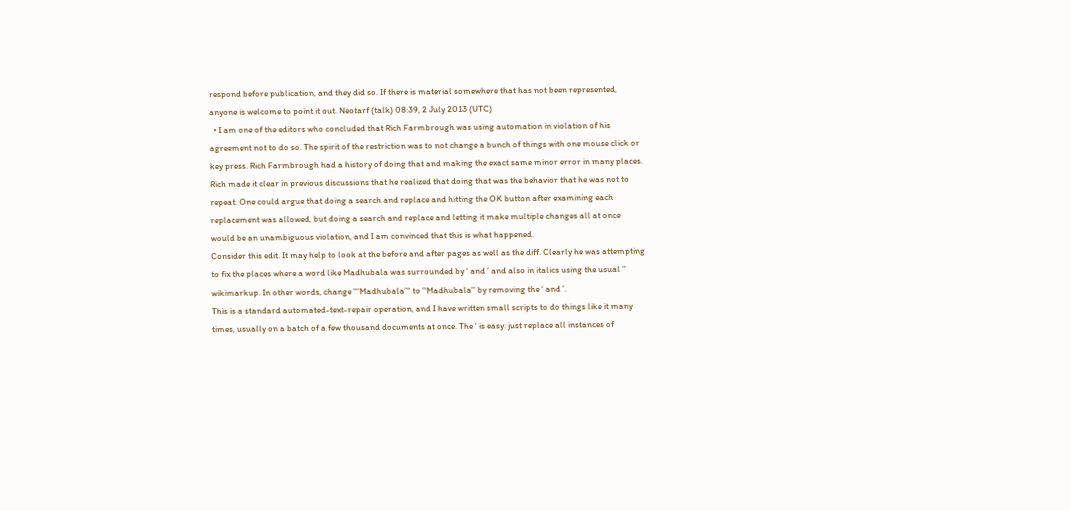respond before publication, and they did so. If there is material somewhere that has not been represented, anyone is welcome to point it out. Neotarf (talk) 08:39, 2 July 2013 (UTC)
  • I am one of the editors who concluded that Rich Farmbrough was using automation in violation of his agreement not to do so. The spirit of the restriction was to not change a bunch of things with one mouse click or key press. Rich Farmbrough had a history of doing that and making the exact same minor error in many places. Rich made it clear in previous discussions that he realized that doing that was the behavior that he was not to repeat. One could argue that doing a search and replace and hitting the OK button after examining each replacement was allowed, but doing a search and replace and letting it make multiple changes all at once would be an unambiguous violation, and I am convinced that this is what happened.
Consider this edit. It may help to look at the before and after pages as well as the diff. Clearly he was attempting to fix the places where a word like Madhubala was surrounded by ‘ and ’ and also in italics using the usual '' wikimarkup. In other words, change ''‘Madhubala’'' to ''Madhubala'' by removing the ‘ and ’.
This is a standard automated-text-repair operation, and I have written small scripts to do things like it many times, usually on a batch of a few thousand documents at once. The ‘ is easy: just replace all instances of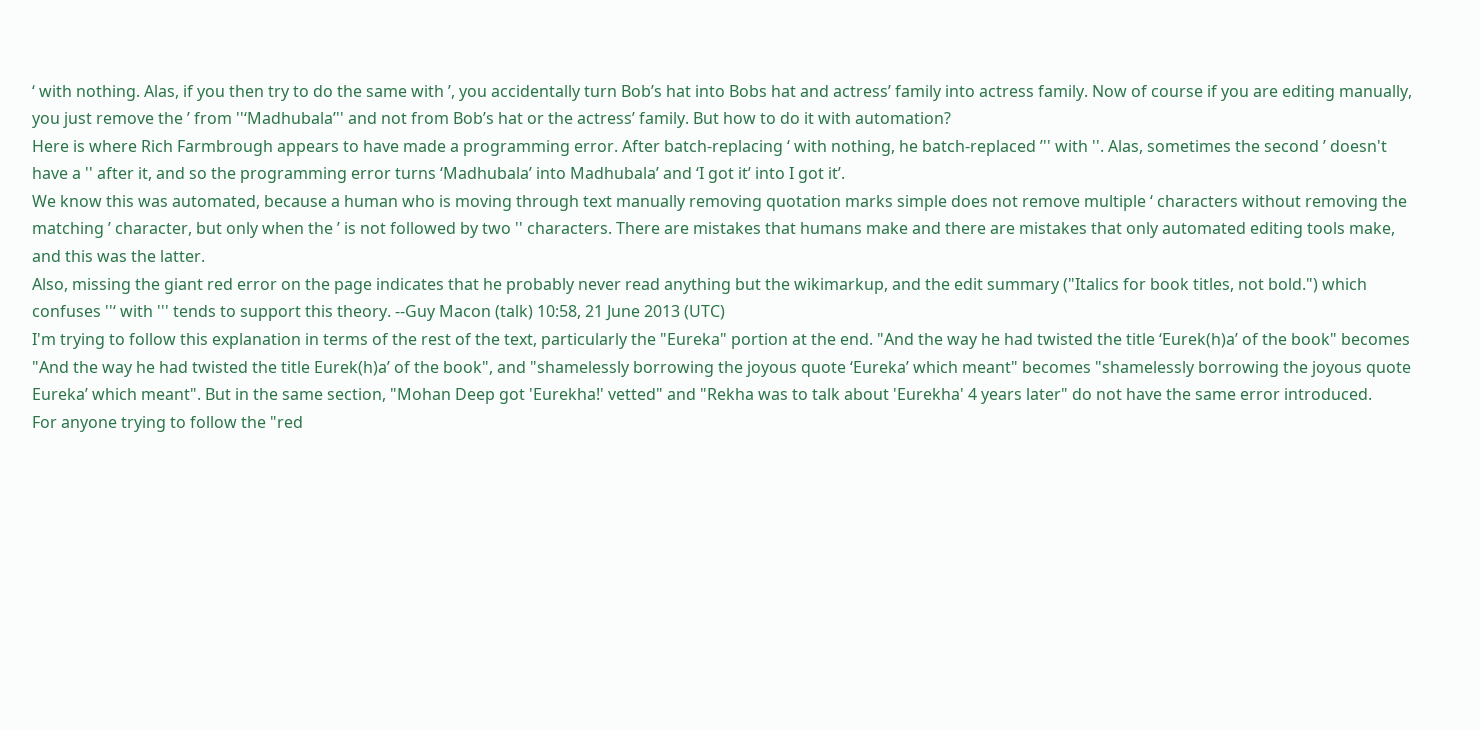‘ with nothing. Alas, if you then try to do the same with ’, you accidentally turn Bob’s hat into Bobs hat and actress’ family into actress family. Now of course if you are editing manually, you just remove the ’ from ''‘Madhubala’'' and not from Bob’s hat or the actress’ family. But how to do it with automation?
Here is where Rich Farmbrough appears to have made a programming error. After batch-replacing ‘ with nothing, he batch-replaced ’'' with ''. Alas, sometimes the second ’ doesn't have a '' after it, and so the programming error turns ‘Madhubala’ into Madhubala’ and ‘I got it’ into I got it’.
We know this was automated, because a human who is moving through text manually removing quotation marks simple does not remove multiple ‘ characters without removing the matching ’ character, but only when the ’ is not followed by two '' characters. There are mistakes that humans make and there are mistakes that only automated editing tools make, and this was the latter.
Also, missing the giant red error on the page indicates that he probably never read anything but the wikimarkup, and the edit summary ("Italics for book titles, not bold.") which confuses ''‘ with ''' tends to support this theory. --Guy Macon (talk) 10:58, 21 June 2013 (UTC)
I'm trying to follow this explanation in terms of the rest of the text, particularly the "Eureka" portion at the end. "And the way he had twisted the title ‘Eurek(h)a’ of the book" becomes "And the way he had twisted the title Eurek(h)a’ of the book", and "shamelessly borrowing the joyous quote ‘Eureka’ which meant" becomes "shamelessly borrowing the joyous quote Eureka’ which meant". But in the same section, "Mohan Deep got 'Eurekha!' vetted" and "Rekha was to talk about 'Eurekha' 4 years later" do not have the same error introduced.
For anyone trying to follow the "red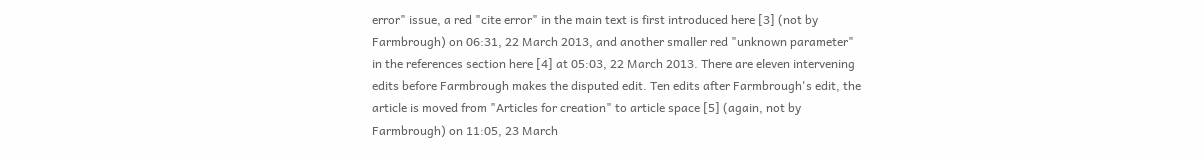error" issue, a red "cite error" in the main text is first introduced here [3] (not by Farmbrough) on 06:31, 22 March 2013, and another smaller red "unknown parameter" in the references section here [4] at 05:03, 22 March 2013. There are eleven intervening edits before Farmbrough makes the disputed edit. Ten edits after Farmbrough's edit, the article is moved from "Articles for creation" to article space [5] (again, not by Farmbrough) on 11:05, 23 March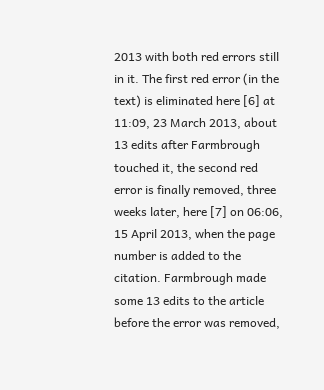2013 with both red errors still in it. The first red error (in the text) is eliminated here [6] at 11:09, 23 March 2013, about 13 edits after Farmbrough touched it, the second red error is finally removed, three weeks later, here [7] on 06:06, 15 April 2013, when the page number is added to the citation. Farmbrough made some 13 edits to the article before the error was removed,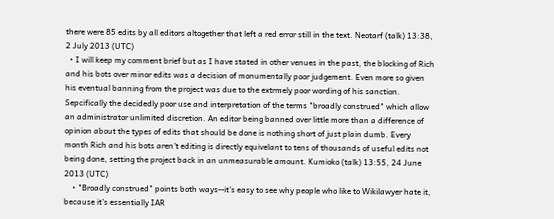there were 85 edits by all editors altogether that left a red error still in the text. Neotarf (talk) 13:38, 2 July 2013 (UTC)
  • I will keep my comment brief but as I have stated in other venues in the past, the blocking of Rich and his bots over minor edits was a decision of monumentally poor judgement. Even more so given his eventual banning from the project was due to the extrmely poor wording of his sanction. Sepcifically the decidedly poor use and interpretation of the terms "broadly construed" which allow an administrator unlimited discretion. An editor being banned over little more than a difference of opinion about the types of edits that should be done is nothing short of just plain dumb. Every month Rich and his bots aren't editing is directly equivelant to tens of thousands of useful edits not being done, setting the project back in an unmeasurable amount. Kumioko (talk) 13:55, 24 June 2013 (UTC)
    • "Broadly construed" points both ways--it's easy to see why people who like to Wikilawyer hate it, because it's essentially IAR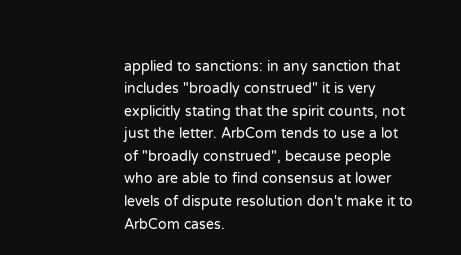applied to sanctions: in any sanction that includes "broadly construed" it is very explicitly stating that the spirit counts, not just the letter. ArbCom tends to use a lot of "broadly construed", because people who are able to find consensus at lower levels of dispute resolution don't make it to ArbCom cases.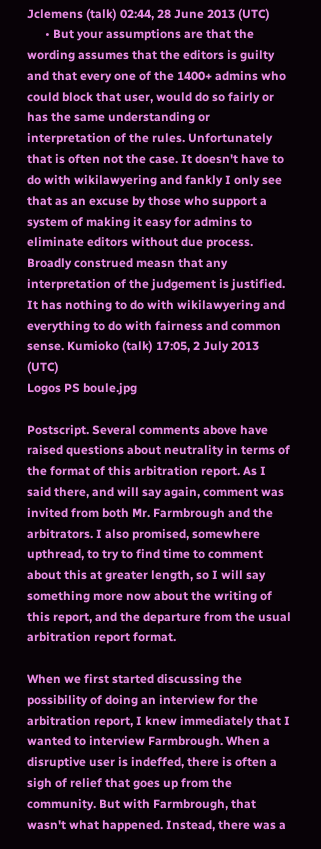Jclemens (talk) 02:44, 28 June 2013 (UTC)
      • But your assumptions are that the wording assumes that the editors is guilty and that every one of the 1400+ admins who could block that user, would do so fairly or has the same understanding or interpretation of the rules. Unfortunately that is often not the case. It doesn't have to do with wikilawyering and fankly I only see that as an excuse by those who support a system of making it easy for admins to eliminate editors without due process. Broadly construed measn that any interpretation of the judgement is justified. It has nothing to do with wikilawyering and everything to do with fairness and common sense. Kumioko (talk) 17:05, 2 July 2013 (UTC)
Logos PS boule.jpg

Postscript. Several comments above have raised questions about neutrality in terms of the format of this arbitration report. As I said there, and will say again, comment was invited from both Mr. Farmbrough and the arbitrators. I also promised, somewhere upthread, to try to find time to comment about this at greater length, so I will say something more now about the writing of this report, and the departure from the usual arbitration report format.

When we first started discussing the possibility of doing an interview for the arbitration report, I knew immediately that I wanted to interview Farmbrough. When a disruptive user is indeffed, there is often a sigh of relief that goes up from the community. But with Farmbrough, that wasn't what happened. Instead, there was a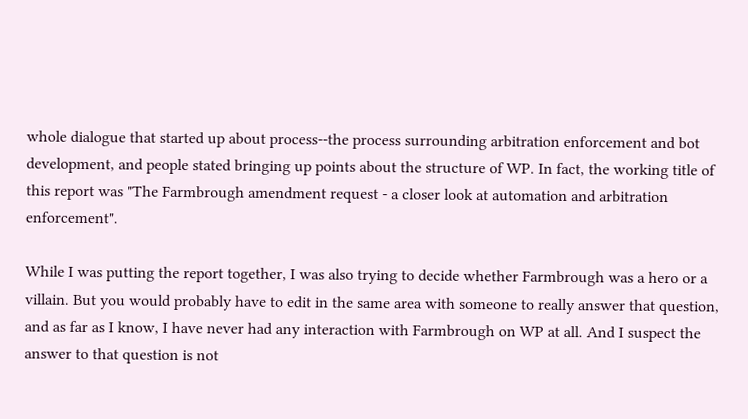whole dialogue that started up about process--the process surrounding arbitration enforcement and bot development, and people stated bringing up points about the structure of WP. In fact, the working title of this report was "The Farmbrough amendment request - a closer look at automation and arbitration enforcement".

While I was putting the report together, I was also trying to decide whether Farmbrough was a hero or a villain. But you would probably have to edit in the same area with someone to really answer that question, and as far as I know, I have never had any interaction with Farmbrough on WP at all. And I suspect the answer to that question is not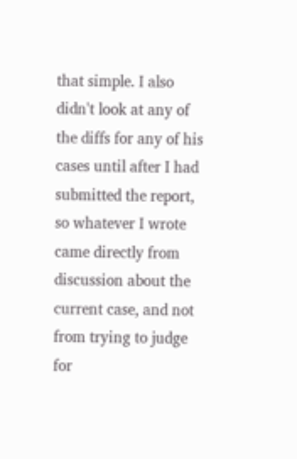that simple. I also didn't look at any of the diffs for any of his cases until after I had submitted the report, so whatever I wrote came directly from discussion about the current case, and not from trying to judge for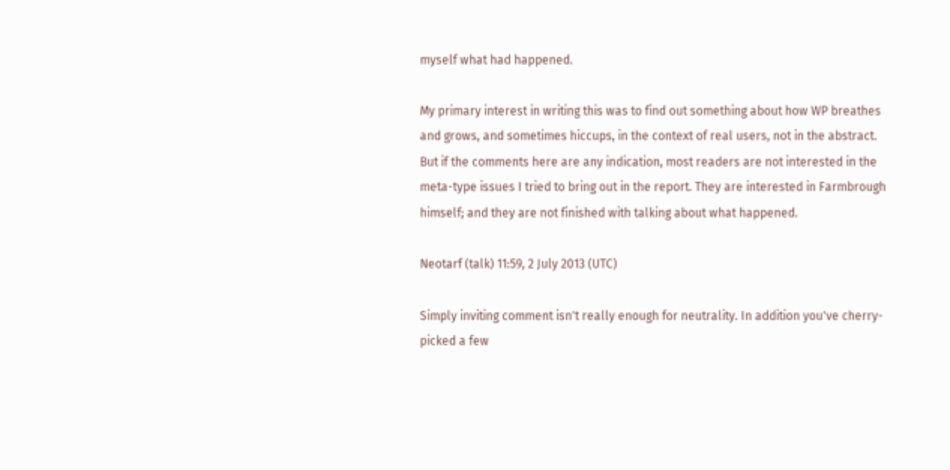myself what had happened.

My primary interest in writing this was to find out something about how WP breathes and grows, and sometimes hiccups, in the context of real users, not in the abstract. But if the comments here are any indication, most readers are not interested in the meta-type issues I tried to bring out in the report. They are interested in Farmbrough himself; and they are not finished with talking about what happened.

Neotarf (talk) 11:59, 2 July 2013 (UTC)

Simply inviting comment isn't really enough for neutrality. In addition you've cherry-picked a few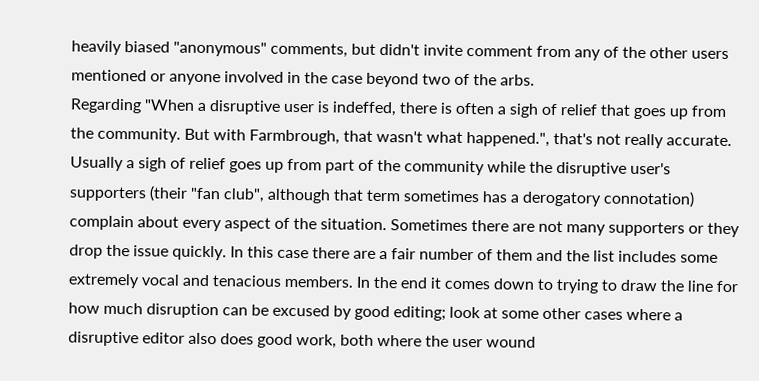heavily biased "anonymous" comments, but didn't invite comment from any of the other users mentioned or anyone involved in the case beyond two of the arbs.
Regarding "When a disruptive user is indeffed, there is often a sigh of relief that goes up from the community. But with Farmbrough, that wasn't what happened.", that's not really accurate. Usually a sigh of relief goes up from part of the community while the disruptive user's supporters (their "fan club", although that term sometimes has a derogatory connotation) complain about every aspect of the situation. Sometimes there are not many supporters or they drop the issue quickly. In this case there are a fair number of them and the list includes some extremely vocal and tenacious members. In the end it comes down to trying to draw the line for how much disruption can be excused by good editing; look at some other cases where a disruptive editor also does good work, both where the user wound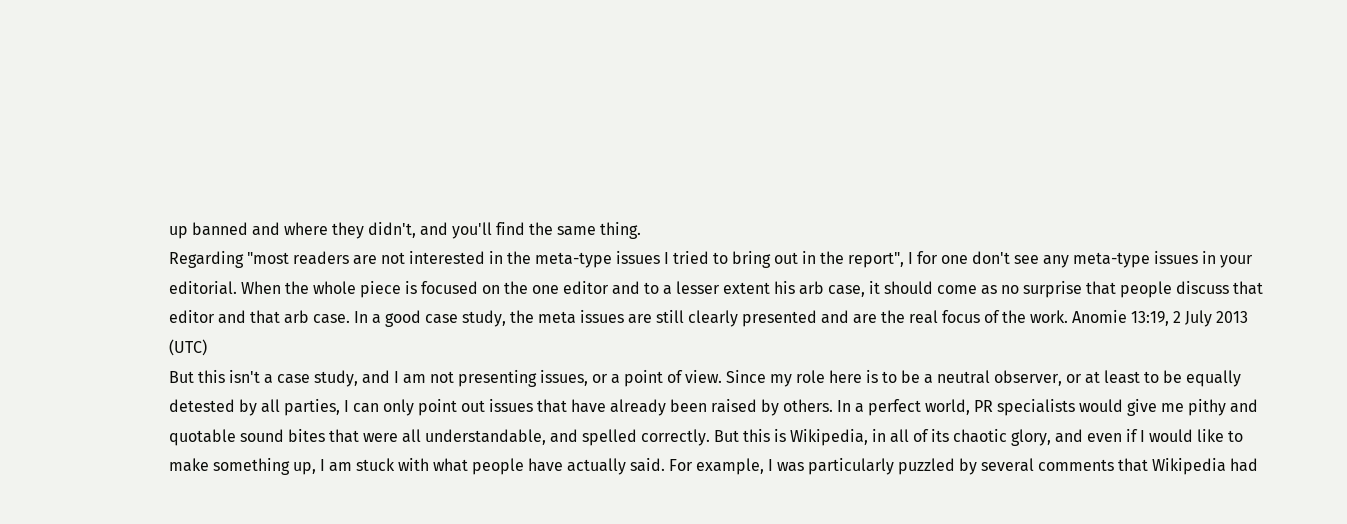up banned and where they didn't, and you'll find the same thing.
Regarding "most readers are not interested in the meta-type issues I tried to bring out in the report", I for one don't see any meta-type issues in your editorial. When the whole piece is focused on the one editor and to a lesser extent his arb case, it should come as no surprise that people discuss that editor and that arb case. In a good case study, the meta issues are still clearly presented and are the real focus of the work. Anomie 13:19, 2 July 2013 (UTC)
But this isn't a case study, and I am not presenting issues, or a point of view. Since my role here is to be a neutral observer, or at least to be equally detested by all parties, I can only point out issues that have already been raised by others. In a perfect world, PR specialists would give me pithy and quotable sound bites that were all understandable, and spelled correctly. But this is Wikipedia, in all of its chaotic glory, and even if I would like to make something up, I am stuck with what people have actually said. For example, I was particularly puzzled by several comments that Wikipedia had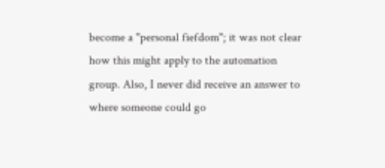become a "personal fiefdom"; it was not clear how this might apply to the automation group. Also, I never did receive an answer to where someone could go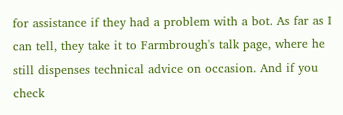for assistance if they had a problem with a bot. As far as I can tell, they take it to Farmbrough's talk page, where he still dispenses technical advice on occasion. And if you check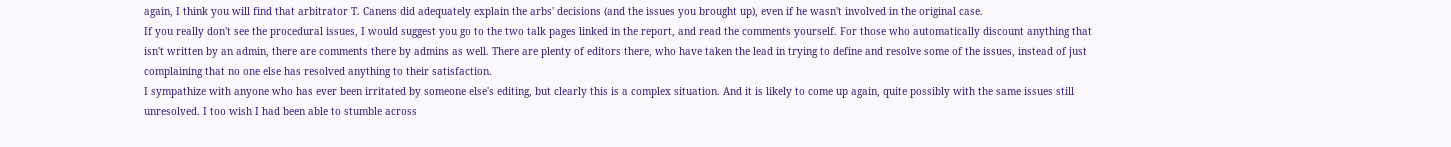again, I think you will find that arbitrator T. Canens did adequately explain the arbs' decisions (and the issues you brought up), even if he wasn't involved in the original case.
If you really don't see the procedural issues, I would suggest you go to the two talk pages linked in the report, and read the comments yourself. For those who automatically discount anything that isn't written by an admin, there are comments there by admins as well. There are plenty of editors there, who have taken the lead in trying to define and resolve some of the issues, instead of just complaining that no one else has resolved anything to their satisfaction.
I sympathize with anyone who has ever been irritated by someone else's editing, but clearly this is a complex situation. And it is likely to come up again, quite possibly with the same issues still unresolved. I too wish I had been able to stumble across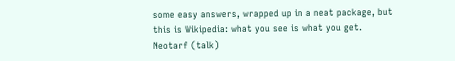some easy answers, wrapped up in a neat package, but this is Wikipedia: what you see is what you get. Neotarf (talk)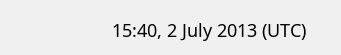15:40, 2 July 2013 (UTC)